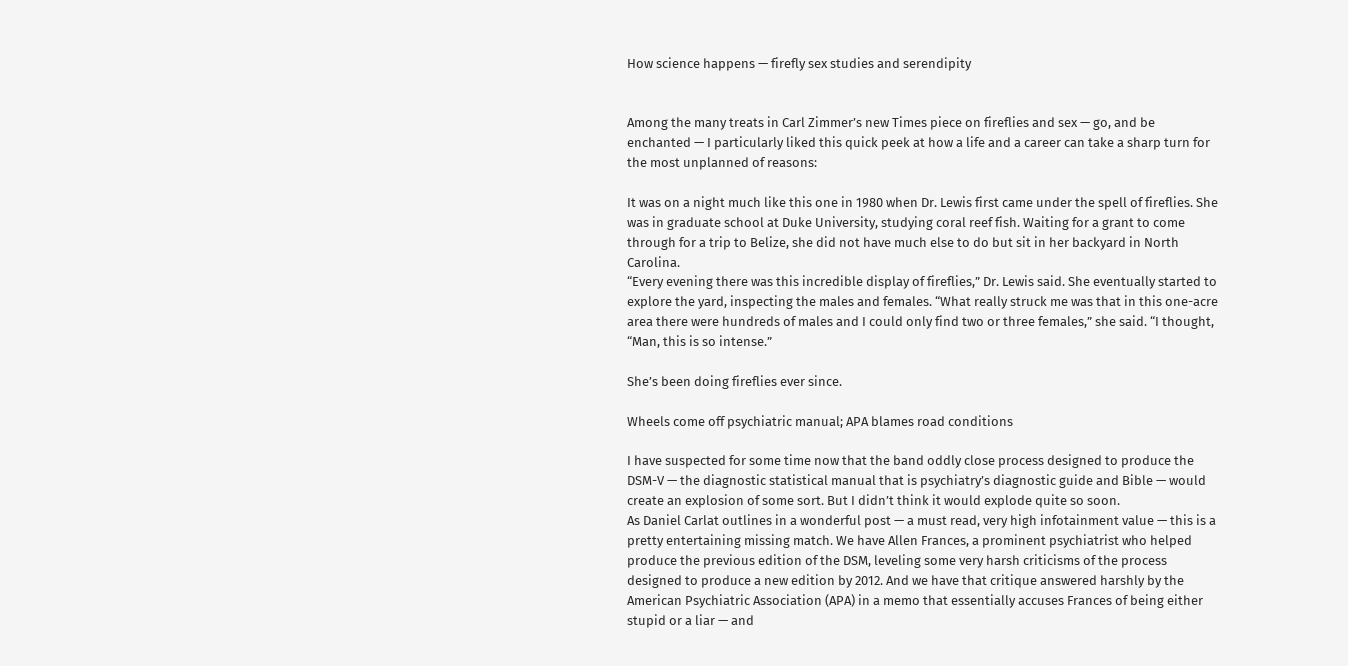How science happens — firefly sex studies and serendipity


Among the many treats in Carl Zimmer’s new Times piece on fireflies and sex — go, and be enchanted — I particularly liked this quick peek at how a life and a career can take a sharp turn for the most unplanned of reasons:

It was on a night much like this one in 1980 when Dr. Lewis first came under the spell of fireflies. She was in graduate school at Duke University, studying coral reef fish. Waiting for a grant to come through for a trip to Belize, she did not have much else to do but sit in her backyard in North Carolina.
“Every evening there was this incredible display of fireflies,” Dr. Lewis said. She eventually started to explore the yard, inspecting the males and females. “What really struck me was that in this one-acre area there were hundreds of males and I could only find two or three females,” she said. “I thought, “Man, this is so intense.”

She’s been doing fireflies ever since.

Wheels come off psychiatric manual; APA blames road conditions

I have suspected for some time now that the band oddly close process designed to produce the DSM-V — the diagnostic statistical manual that is psychiatry’s diagnostic guide and Bible — would create an explosion of some sort. But I didn’t think it would explode quite so soon.
As Daniel Carlat outlines in a wonderful post — a must read, very high infotainment value — this is a pretty entertaining missing match. We have Allen Frances, a prominent psychiatrist who helped produce the previous edition of the DSM, leveling some very harsh criticisms of the process designed to produce a new edition by 2012. And we have that critique answered harshly by the American Psychiatric Association (APA) in a memo that essentially accuses Frances of being either stupid or a liar — and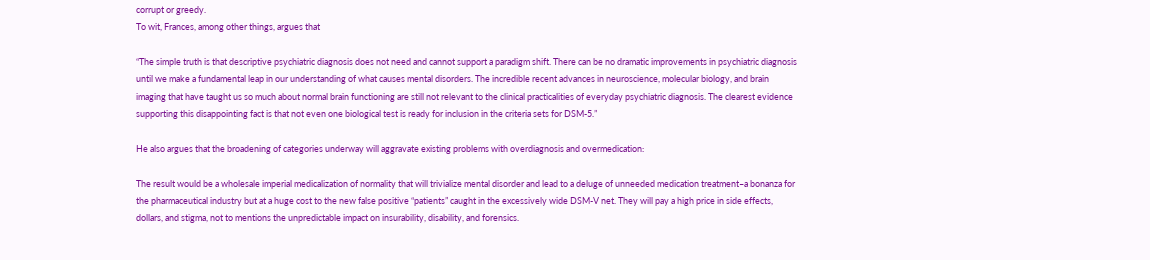corrupt or greedy.
To wit, Frances, among other things, argues that

“The simple truth is that descriptive psychiatric diagnosis does not need and cannot support a paradigm shift. There can be no dramatic improvements in psychiatric diagnosis until we make a fundamental leap in our understanding of what causes mental disorders. The incredible recent advances in neuroscience, molecular biology, and brain imaging that have taught us so much about normal brain functioning are still not relevant to the clinical practicalities of everyday psychiatric diagnosis. The clearest evidence supporting this disappointing fact is that not even one biological test is ready for inclusion in the criteria sets for DSM-5.”

He also argues that the broadening of categories underway will aggravate existing problems with overdiagnosis and overmedication:

The result would be a wholesale imperial medicalization of normality that will trivialize mental disorder and lead to a deluge of unneeded medication treatment–a bonanza for the pharmaceutical industry but at a huge cost to the new false positive “patients” caught in the excessively wide DSM-V net. They will pay a high price in side effects, dollars, and stigma, not to mentions the unpredictable impact on insurability, disability, and forensics.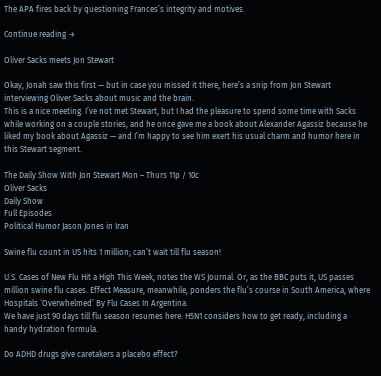The APA fires back by questioning Frances’s integrity and motives.

Continue reading →

Oliver Sacks meets Jon Stewart

Okay, Jonah saw this first — but in case you missed it there, here’s a snip from Jon Stewart interviewing Oliver Sacks about music and the brain.
This is a nice meeting. I’ve not met Stewart, but I had the pleasure to spend some time with Sacks while working on a couple stories, and he once gave me a book about Alexander Agassiz because he liked my book about Agassiz — and I’m happy to see him exert his usual charm and humor here in this Stewart segment.

The Daily Show With Jon Stewart Mon – Thurs 11p / 10c
Oliver Sacks
Daily Show
Full Episodes
Political Humor Jason Jones in Iran

Swine flu count in US hits 1 million; can’t wait till flu season!

U.S. Cases of New Flu Hit a High This Week, notes the WS Journal. Or, as the BBC puts it, US passes million swine flu cases. Effect Measure, meanwhile, ponders the flu’s course in South America, where Hospitals `Overwhelmed’ By Flu Cases In Argentina.
We have just 90 days till flu season resumes here. H5N1 considers how to get ready, including a handy hydration formula.

Do ADHD drugs give caretakers a placebo effect?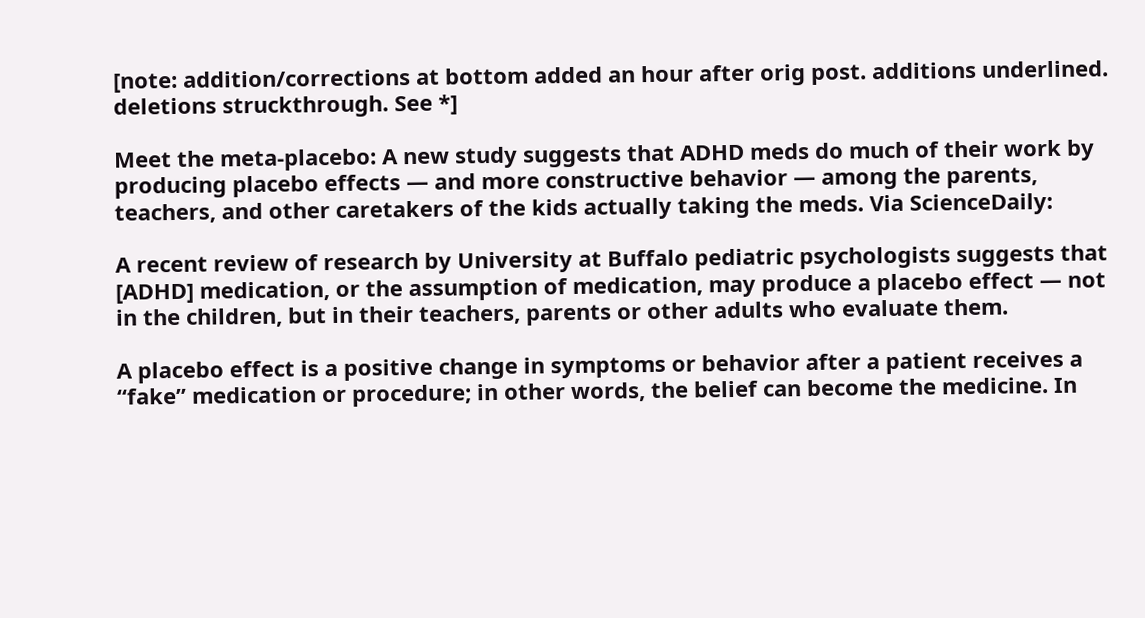[note: addition/corrections at bottom added an hour after orig post. additions underlined. deletions struckthrough. See *]

Meet the meta-placebo: A new study suggests that ADHD meds do much of their work by producing placebo effects — and more constructive behavior — among the parents, teachers, and other caretakers of the kids actually taking the meds. Via ScienceDaily:

A recent review of research by University at Buffalo pediatric psychologists suggests that [ADHD] medication, or the assumption of medication, may produce a placebo effect — not in the children, but in their teachers, parents or other adults who evaluate them.

A placebo effect is a positive change in symptoms or behavior after a patient receives a “fake” medication or procedure; in other words, the belief can become the medicine. In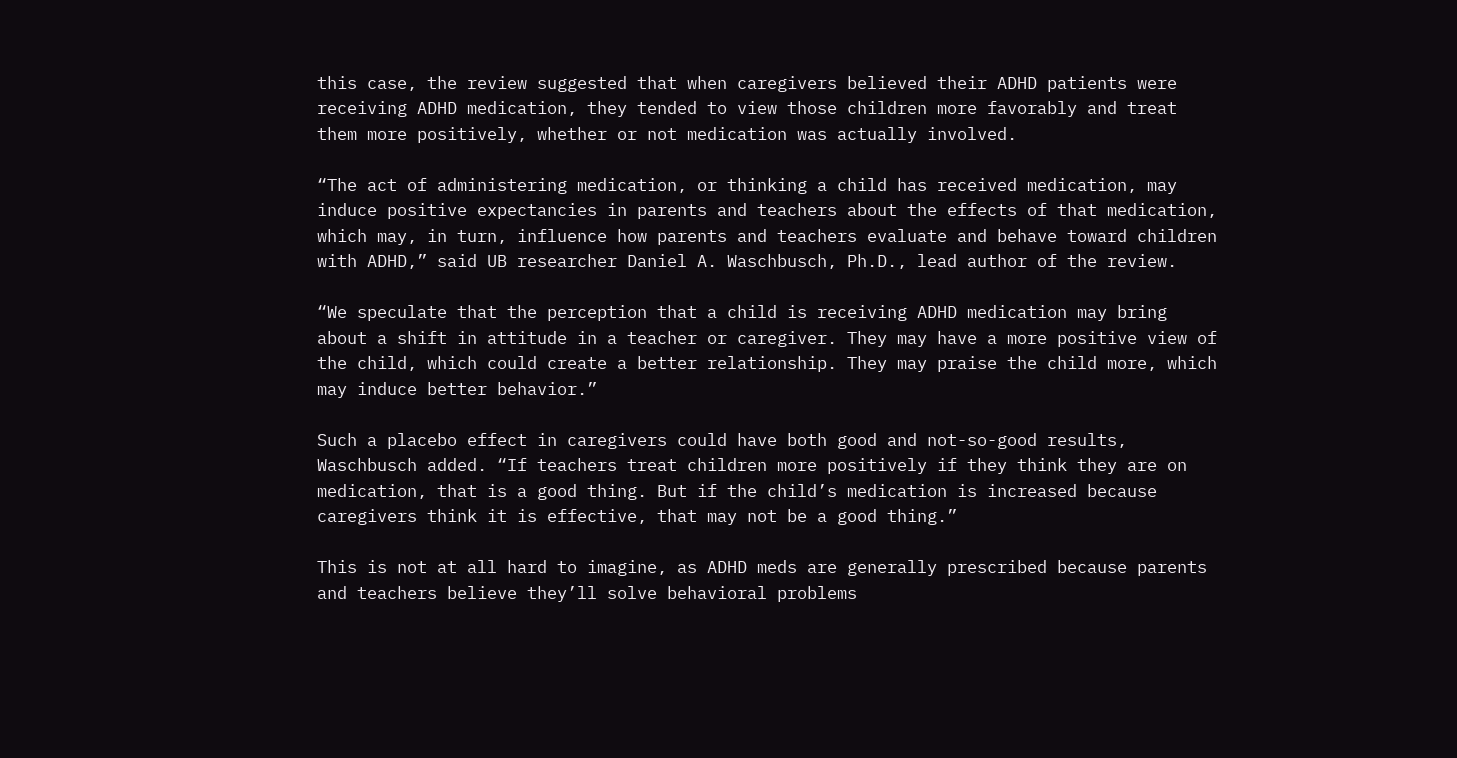this case, the review suggested that when caregivers believed their ADHD patients were receiving ADHD medication, they tended to view those children more favorably and treat them more positively, whether or not medication was actually involved.

“The act of administering medication, or thinking a child has received medication, may induce positive expectancies in parents and teachers about the effects of that medication, which may, in turn, influence how parents and teachers evaluate and behave toward children with ADHD,” said UB researcher Daniel A. Waschbusch, Ph.D., lead author of the review.

“We speculate that the perception that a child is receiving ADHD medication may bring about a shift in attitude in a teacher or caregiver. They may have a more positive view of the child, which could create a better relationship. They may praise the child more, which may induce better behavior.”

Such a placebo effect in caregivers could have both good and not-so-good results, Waschbusch added. “If teachers treat children more positively if they think they are on medication, that is a good thing. But if the child’s medication is increased because caregivers think it is effective, that may not be a good thing.”

This is not at all hard to imagine, as ADHD meds are generally prescribed because parents and teachers believe they’ll solve behavioral problems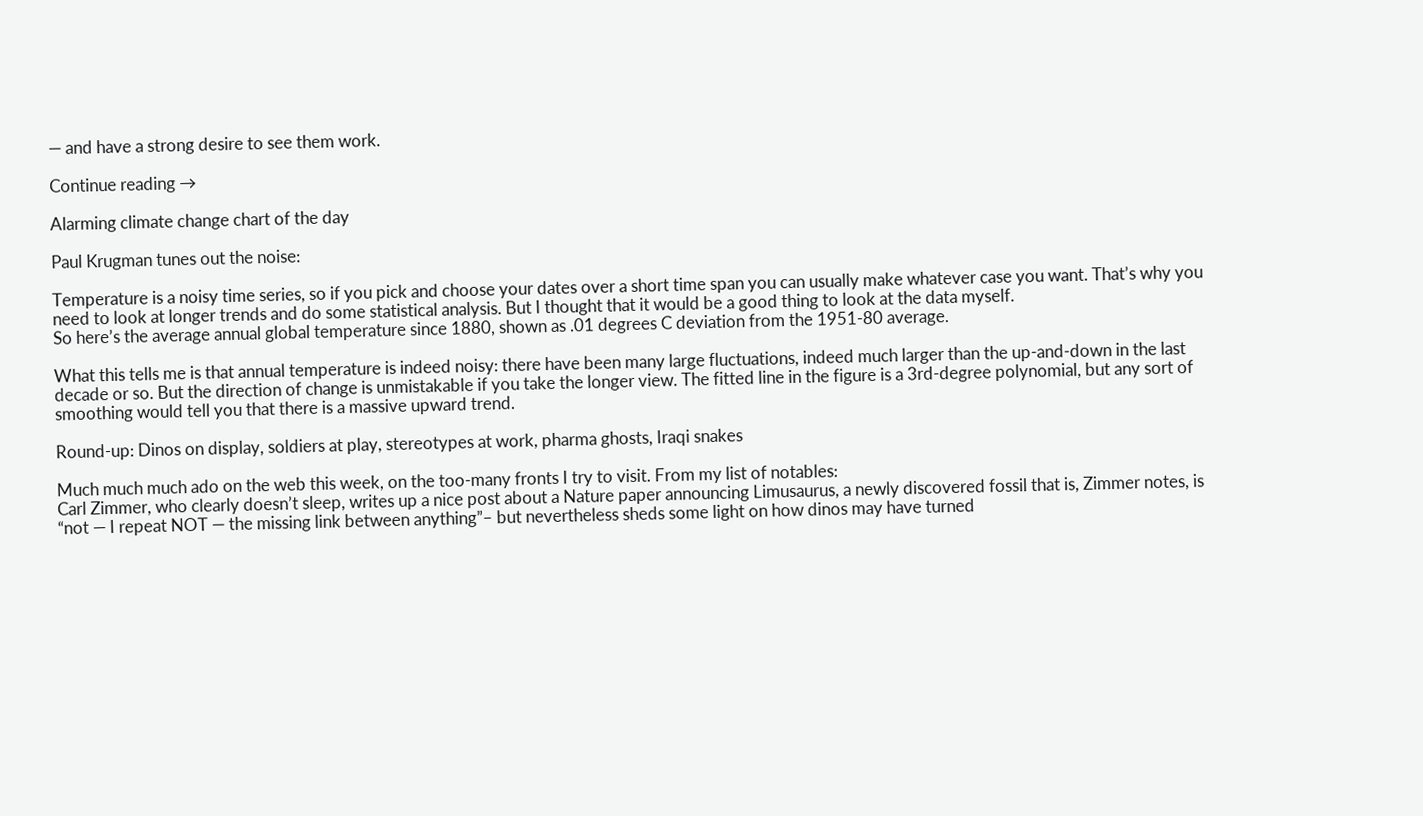— and have a strong desire to see them work.

Continue reading →

Alarming climate change chart of the day

Paul Krugman tunes out the noise:

Temperature is a noisy time series, so if you pick and choose your dates over a short time span you can usually make whatever case you want. That’s why you need to look at longer trends and do some statistical analysis. But I thought that it would be a good thing to look at the data myself.
So here’s the average annual global temperature since 1880, shown as .01 degrees C deviation from the 1951-80 average.

What this tells me is that annual temperature is indeed noisy: there have been many large fluctuations, indeed much larger than the up-and-down in the last decade or so. But the direction of change is unmistakable if you take the longer view. The fitted line in the figure is a 3rd-degree polynomial, but any sort of smoothing would tell you that there is a massive upward trend.

Round-up: Dinos on display, soldiers at play, stereotypes at work, pharma ghosts, Iraqi snakes

Much much much ado on the web this week, on the too-many fronts I try to visit. From my list of notables:
Carl Zimmer, who clearly doesn’t sleep, writes up a nice post about a Nature paper announcing Limusaurus, a newly discovered fossil that is, Zimmer notes, is “not — I repeat NOT — the missing link between anything”– but nevertheless sheds some light on how dinos may have turned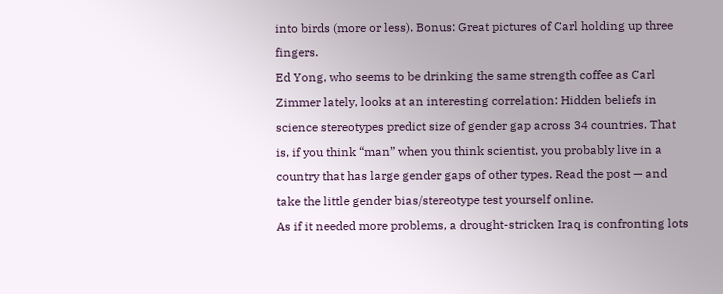into birds (more or less). Bonus: Great pictures of Carl holding up three fingers.
Ed Yong, who seems to be drinking the same strength coffee as Carl Zimmer lately, looks at an interesting correlation: Hidden beliefs in science stereotypes predict size of gender gap across 34 countries. That is, if you think “man” when you think scientist, you probably live in a country that has large gender gaps of other types. Read the post — and take the little gender bias/stereotype test yourself online.
As if it needed more problems, a drought-stricken Iraq is confronting lots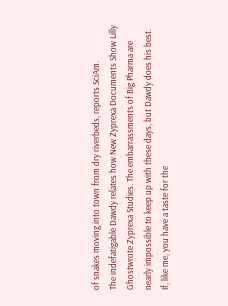of snakes moving into town from dry riverbeds, reports SciAm.
The indefatigable Dawdy relates how New Zyprexa Documents Show Lilly Ghostwrote Zyprexa Studies. The embarrassments of Big Pharma are nearly impossible to keep up with these days, but Dawdy does his best.
If, like me, you have a taste for the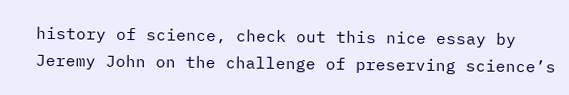history of science, check out this nice essay by Jeremy John on the challenge of preserving science’s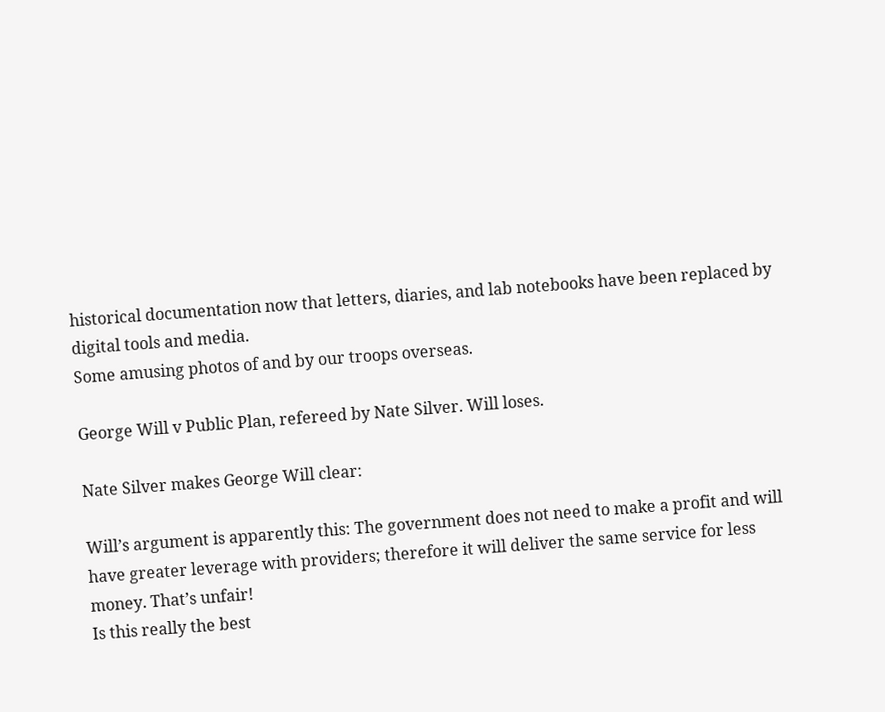historical documentation now that letters, diaries, and lab notebooks have been replaced by digital tools and media.
Some amusing photos of and by our troops overseas.

George Will v Public Plan, refereed by Nate Silver. Will loses.

Nate Silver makes George Will clear:

Will’s argument is apparently this: The government does not need to make a profit and will have greater leverage with providers; therefore it will deliver the same service for less money. That’s unfair!
Is this really the best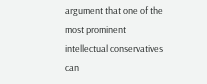argument that one of the most prominent intellectual conservatives can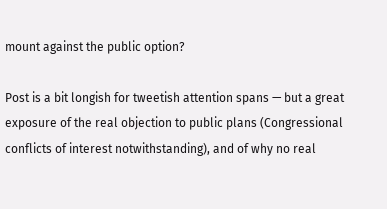mount against the public option?

Post is a bit longish for tweetish attention spans — but a great exposure of the real objection to public plans (Congressional conflicts of interest notwithstanding), and of why no real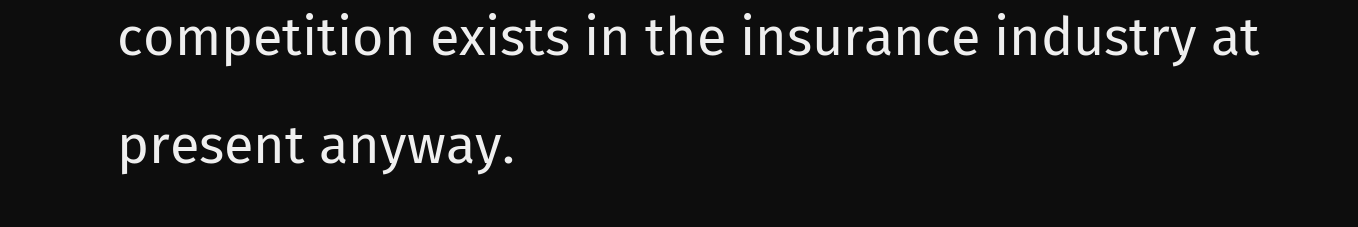competition exists in the insurance industry at present anyway.